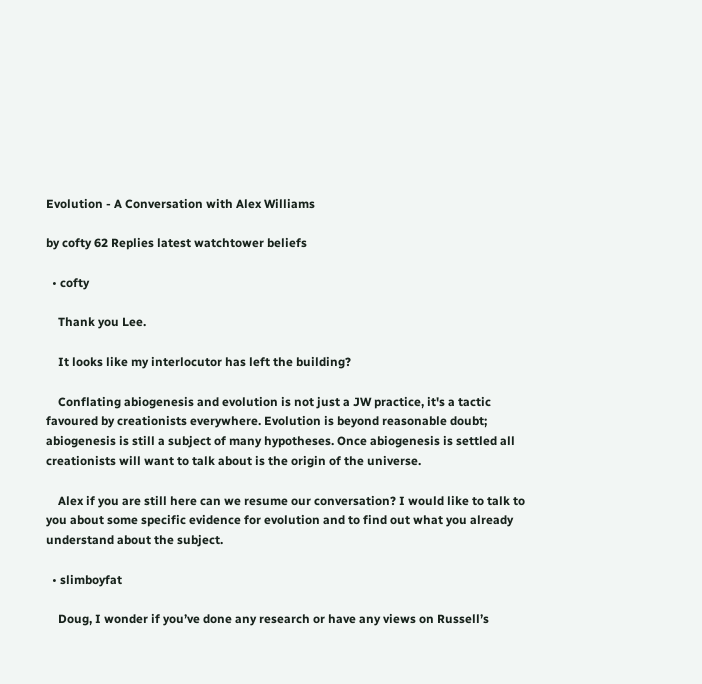Evolution - A Conversation with Alex Williams

by cofty 62 Replies latest watchtower beliefs

  • cofty

    Thank you Lee.

    It looks like my interlocutor has left the building?

    Conflating abiogenesis and evolution is not just a JW practice, it's a tactic favoured by creationists everywhere. Evolution is beyond reasonable doubt; abiogenesis is still a subject of many hypotheses. Once abiogenesis is settled all creationists will want to talk about is the origin of the universe.

    Alex if you are still here can we resume our conversation? I would like to talk to you about some specific evidence for evolution and to find out what you already understand about the subject.

  • slimboyfat

    Doug, I wonder if you’ve done any research or have any views on Russell’s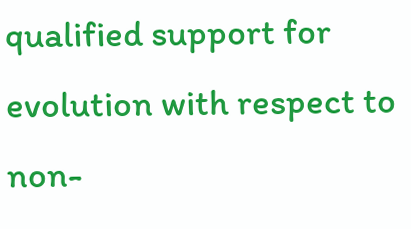qualified support for evolution with respect to non-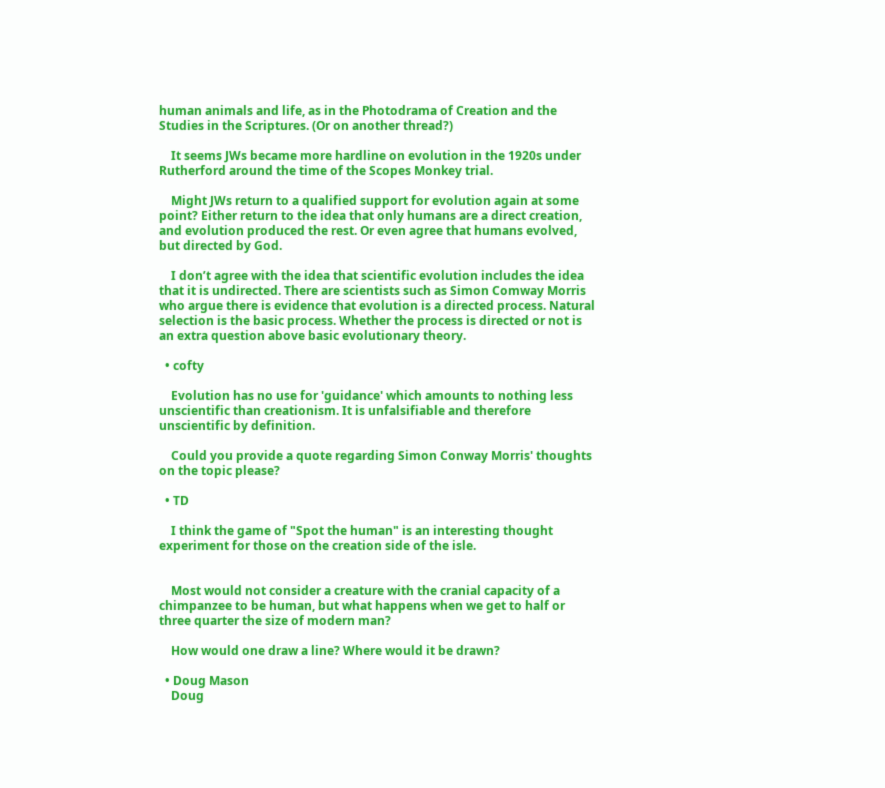human animals and life, as in the Photodrama of Creation and the Studies in the Scriptures. (Or on another thread?)

    It seems JWs became more hardline on evolution in the 1920s under Rutherford around the time of the Scopes Monkey trial.

    Might JWs return to a qualified support for evolution again at some point? Either return to the idea that only humans are a direct creation, and evolution produced the rest. Or even agree that humans evolved, but directed by God.

    I don’t agree with the idea that scientific evolution includes the idea that it is undirected. There are scientists such as Simon Comway Morris who argue there is evidence that evolution is a directed process. Natural selection is the basic process. Whether the process is directed or not is an extra question above basic evolutionary theory.

  • cofty

    Evolution has no use for 'guidance' which amounts to nothing less unscientific than creationism. It is unfalsifiable and therefore unscientific by definition.

    Could you provide a quote regarding Simon Conway Morris' thoughts on the topic please?

  • TD

    I think the game of "Spot the human" is an interesting thought experiment for those on the creation side of the isle.


    Most would not consider a creature with the cranial capacity of a chimpanzee to be human, but what happens when we get to half or three quarter the size of modern man?

    How would one draw a line? Where would it be drawn?

  • Doug Mason
    Doug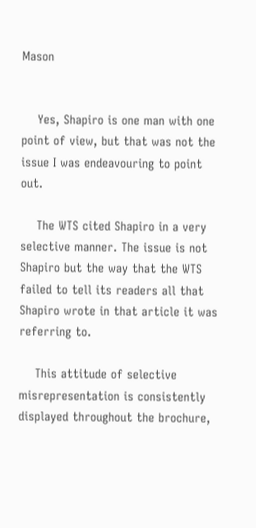Mason


    Yes, Shapiro is one man with one point of view, but that was not the issue I was endeavouring to point out.

    The WTS cited Shapiro in a very selective manner. The issue is not Shapiro but the way that the WTS failed to tell its readers all that Shapiro wrote in that article it was referring to.

    This attitude of selective misrepresentation is consistently displayed throughout the brochure,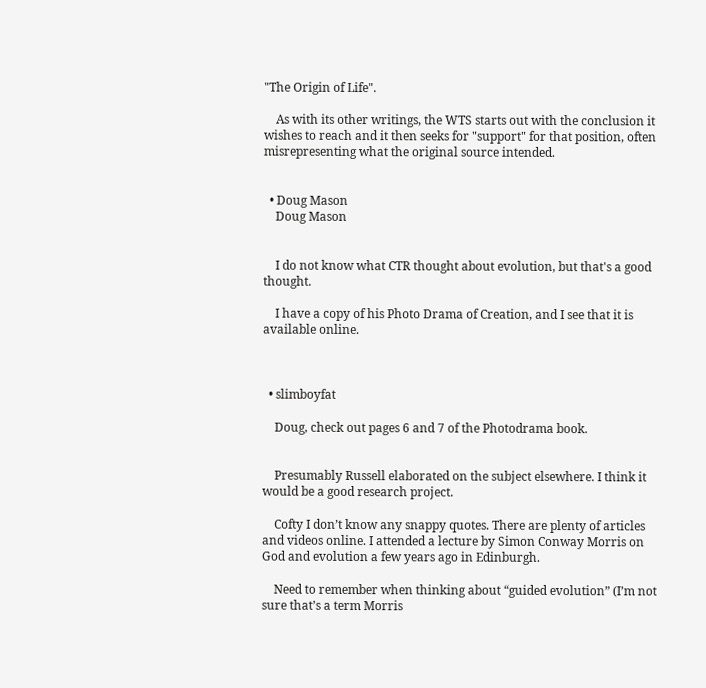"The Origin of Life".

    As with its other writings, the WTS starts out with the conclusion it wishes to reach and it then seeks for "support" for that position, often misrepresenting what the original source intended.


  • Doug Mason
    Doug Mason


    I do not know what CTR thought about evolution, but that's a good thought.

    I have a copy of his Photo Drama of Creation, and I see that it is available online.



  • slimboyfat

    Doug, check out pages 6 and 7 of the Photodrama book.


    Presumably Russell elaborated on the subject elsewhere. I think it would be a good research project.

    Cofty I don’t know any snappy quotes. There are plenty of articles and videos online. I attended a lecture by Simon Conway Morris on God and evolution a few years ago in Edinburgh.

    Need to remember when thinking about “guided evolution” (I’m not sure that’s a term Morris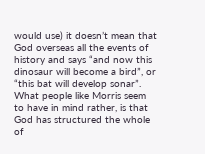would use) it doesn’t mean that God overseas all the events of history and says “and now this dinosaur will become a bird”, or “this bat will develop sonar”. What people like Morris seem to have in mind rather, is that God has structured the whole of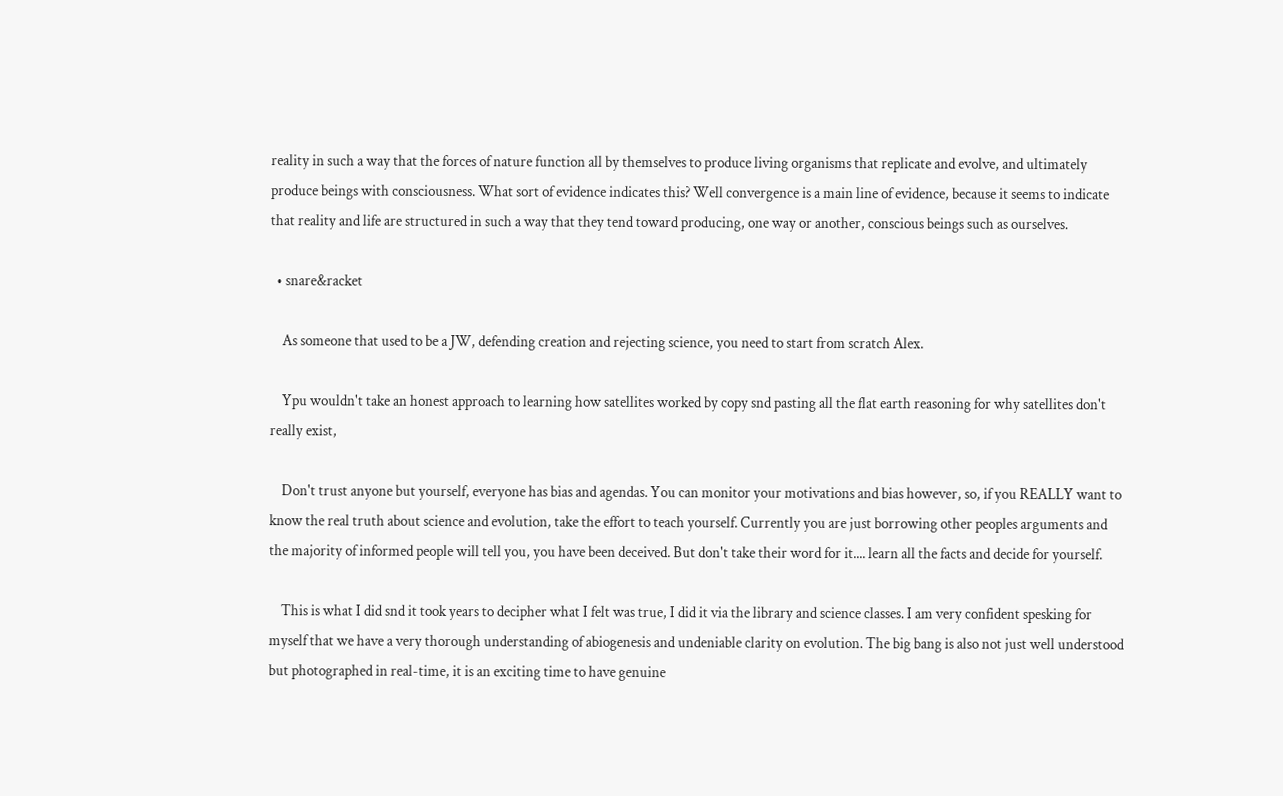reality in such a way that the forces of nature function all by themselves to produce living organisms that replicate and evolve, and ultimately produce beings with consciousness. What sort of evidence indicates this? Well convergence is a main line of evidence, because it seems to indicate that reality and life are structured in such a way that they tend toward producing, one way or another, conscious beings such as ourselves.

  • snare&racket

    As someone that used to be a JW, defending creation and rejecting science, you need to start from scratch Alex.

    Ypu wouldn't take an honest approach to learning how satellites worked by copy snd pasting all the flat earth reasoning for why satellites don't really exist,

    Don't trust anyone but yourself, everyone has bias and agendas. You can monitor your motivations and bias however, so, if you REALLY want to know the real truth about science and evolution, take the effort to teach yourself. Currently you are just borrowing other peoples arguments and the majority of informed people will tell you, you have been deceived. But don't take their word for it.... learn all the facts and decide for yourself.

    This is what I did snd it took years to decipher what I felt was true, I did it via the library and science classes. I am very confident spesking for myself that we have a very thorough understanding of abiogenesis and undeniable clarity on evolution. The big bang is also not just well understood but photographed in real-time, it is an exciting time to have genuine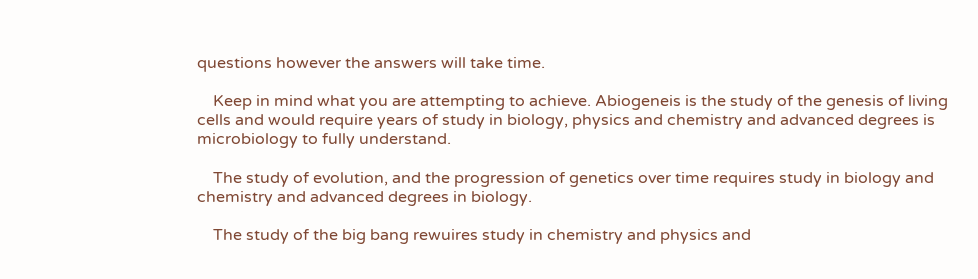questions however the answers will take time.

    Keep in mind what you are attempting to achieve. Abiogeneis is the study of the genesis of living cells and would require years of study in biology, physics and chemistry and advanced degrees is microbiology to fully understand.

    The study of evolution, and the progression of genetics over time requires study in biology and chemistry and advanced degrees in biology.

    The study of the big bang rewuires study in chemistry and physics and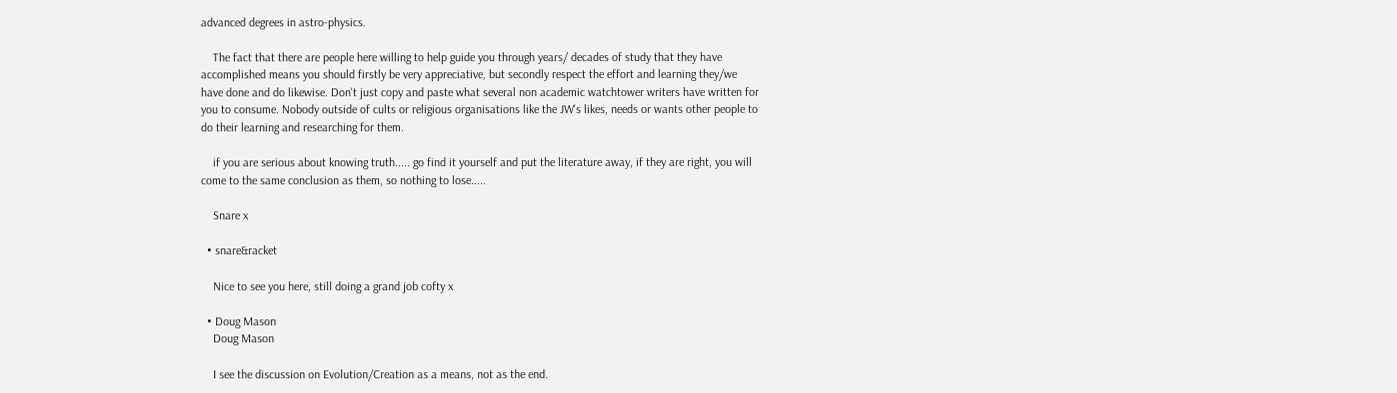advanced degrees in astro-physics.

    The fact that there are people here willing to help guide you through years/ decades of study that they have accomplished means you should firstly be very appreciative, but secondly respect the effort and learning they/we have done and do likewise. Don't just copy and paste what several non academic watchtower writers have written for you to consume. Nobody outside of cults or religious organisations like the JW's likes, needs or wants other people to do their learning and researching for them.

    if you are serious about knowing truth..... go find it yourself and put the literature away, if they are right, you will come to the same conclusion as them, so nothing to lose.....

    Snare x

  • snare&racket

    Nice to see you here, still doing a grand job cofty x

  • Doug Mason
    Doug Mason

    I see the discussion on Evolution/Creation as a means, not as the end.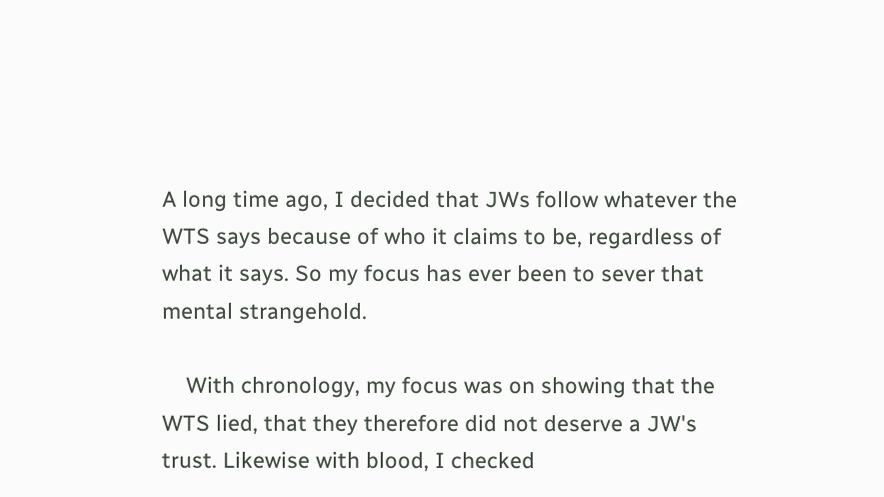A long time ago, I decided that JWs follow whatever the WTS says because of who it claims to be, regardless of what it says. So my focus has ever been to sever that mental strangehold.

    With chronology, my focus was on showing that the WTS lied, that they therefore did not deserve a JW's trust. Likewise with blood, I checked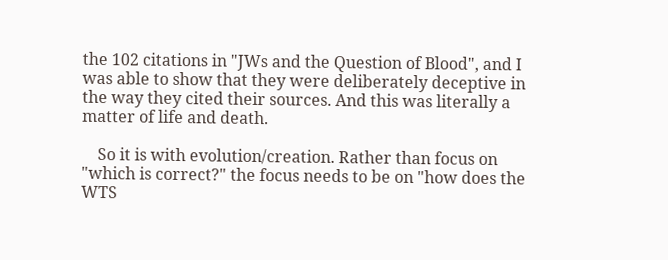the 102 citations in "JWs and the Question of Blood", and I was able to show that they were deliberately deceptive in the way they cited their sources. And this was literally a matter of life and death.

    So it is with evolution/creation. Rather than focus on "which is correct?" the focus needs to be on "how does the WTS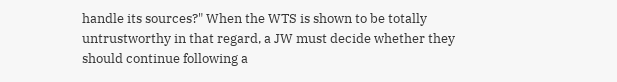handle its sources?" When the WTS is shown to be totally untrustworthy in that regard, a JW must decide whether they should continue following a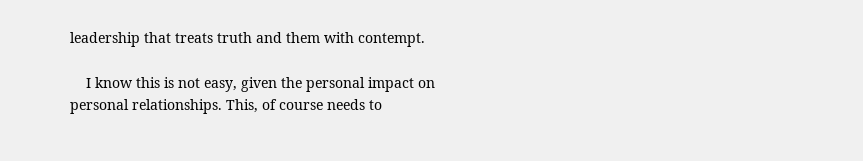leadership that treats truth and them with contempt.

    I know this is not easy, given the personal impact on personal relationships. This, of course needs to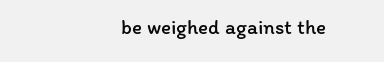be weighed against the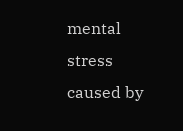mental stress caused by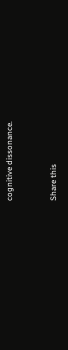cognitive dissonance.


Share this